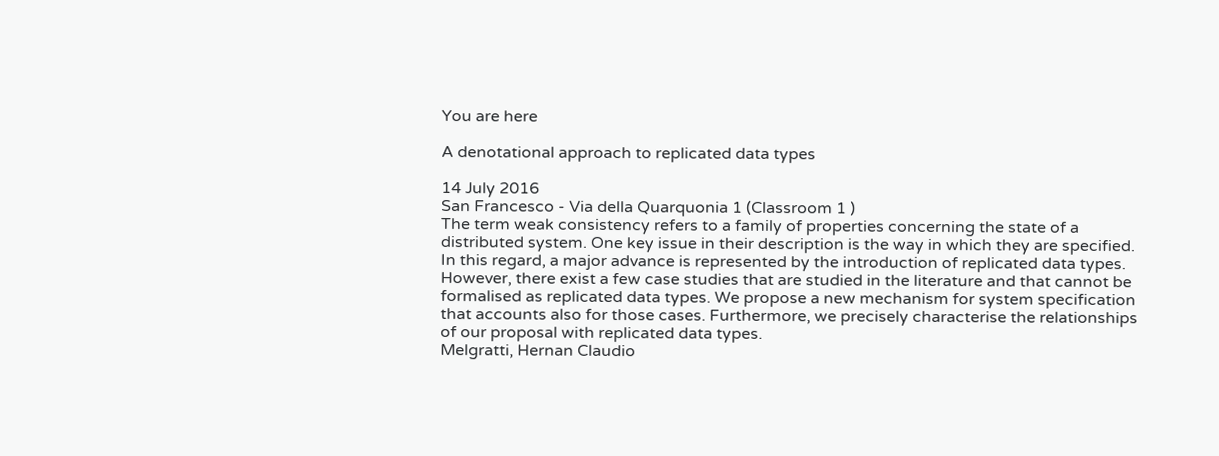You are here

A denotational approach to replicated data types

14 July 2016
San Francesco - Via della Quarquonia 1 (Classroom 1 )
The term weak consistency refers to a family of properties concerning the state of a distributed system. One key issue in their description is the way in which they are specified. In this regard, a major advance is represented by the introduction of replicated data types. However, there exist a few case studies that are studied in the literature and that cannot be formalised as replicated data types. We propose a new mechanism for system specification that accounts also for those cases. Furthermore, we precisely characterise the relationships of our proposal with replicated data types.
Melgratti, Hernan Claudio